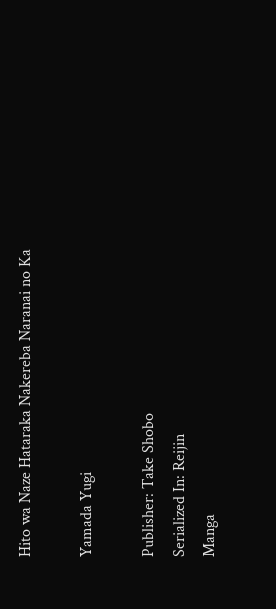Hito wa Naze Hataraka Nakereba Naranai no Ka

Yamada Yugi

Publisher: Take Shobo
Serialized In: Reijin
Manga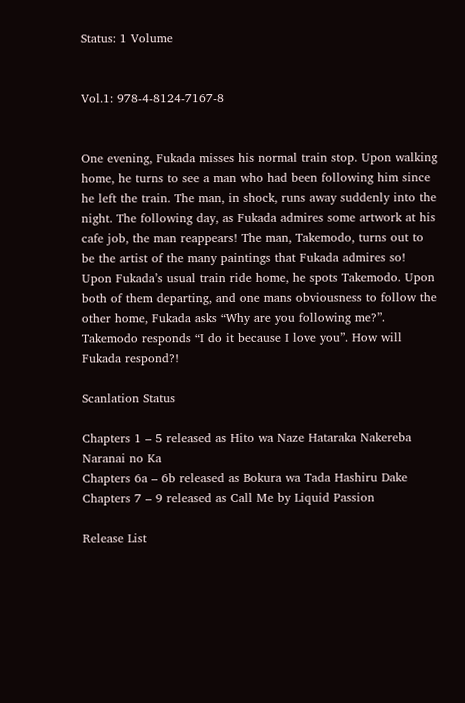Status: 1 Volume


Vol.1: 978-4-8124-7167-8


One evening, Fukada misses his normal train stop. Upon walking home, he turns to see a man who had been following him since he left the train. The man, in shock, runs away suddenly into the night. The following day, as Fukada admires some artwork at his cafe job, the man reappears! The man, Takemodo, turns out to be the artist of the many paintings that Fukada admires so! Upon Fukada’s usual train ride home, he spots Takemodo. Upon both of them departing, and one mans obviousness to follow the other home, Fukada asks “Why are you following me?”. Takemodo responds “I do it because I love you”. How will Fukada respond?!

Scanlation Status

Chapters 1 – 5 released as Hito wa Naze Hataraka Nakereba Naranai no Ka
Chapters 6a – 6b released as Bokura wa Tada Hashiru Dake
Chapters 7 – 9 released as Call Me by Liquid Passion

Release List